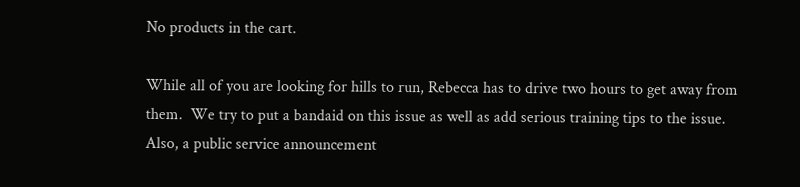No products in the cart.

While all of you are looking for hills to run, Rebecca has to drive two hours to get away from them.  We try to put a bandaid on this issue as well as add serious training tips to the issue.  Also, a public service announcement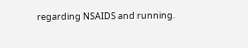regarding NSAIDS and running.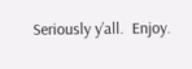Seriously y’all.  Enjoy.